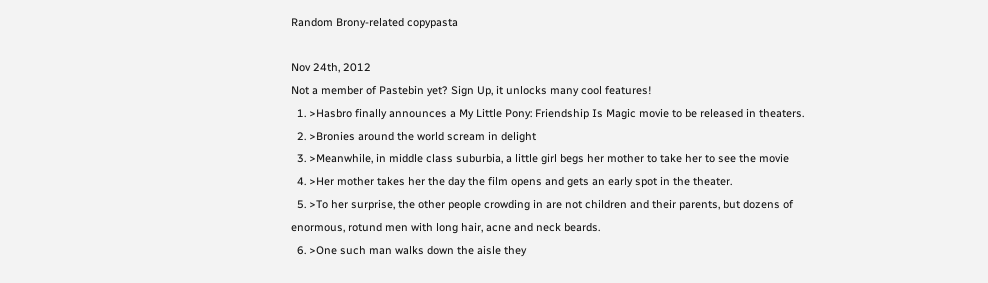Random Brony-related copypasta

Nov 24th, 2012
Not a member of Pastebin yet? Sign Up, it unlocks many cool features!
  1. >Hasbro finally announces a My Little Pony: Friendship Is Magic movie to be released in theaters.
  2. >Bronies around the world scream in delight
  3. >Meanwhile, in middle class suburbia, a little girl begs her mother to take her to see the movie
  4. >Her mother takes her the day the film opens and gets an early spot in the theater.
  5. >To her surprise, the other people crowding in are not children and their parents, but dozens of enormous, rotund men with long hair, acne and neck beards.
  6. >One such man walks down the aisle they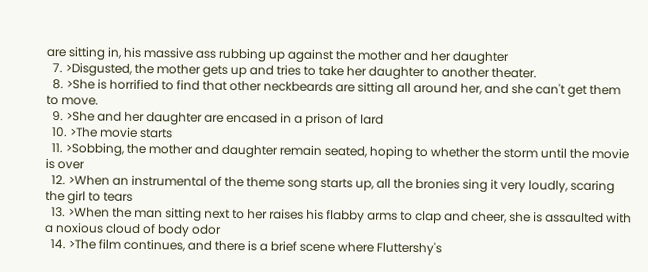are sitting in, his massive ass rubbing up against the mother and her daughter
  7. >Disgusted, the mother gets up and tries to take her daughter to another theater.
  8. >She is horrified to find that other neckbeards are sitting all around her, and she can't get them to move.
  9. >She and her daughter are encased in a prison of lard
  10. >The movie starts
  11. >Sobbing, the mother and daughter remain seated, hoping to whether the storm until the movie is over
  12. >When an instrumental of the theme song starts up, all the bronies sing it very loudly, scaring the girl to tears
  13. >When the man sitting next to her raises his flabby arms to clap and cheer, she is assaulted with a noxious cloud of body odor
  14. >The film continues, and there is a brief scene where Fluttershy's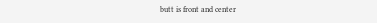butt is front and center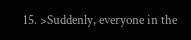15. >Suddenly, everyone in the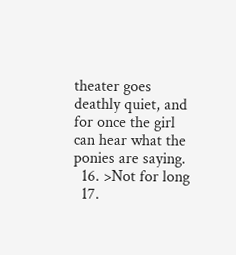theater goes deathly quiet, and for once the girl can hear what the ponies are saying.
  16. >Not for long
  17.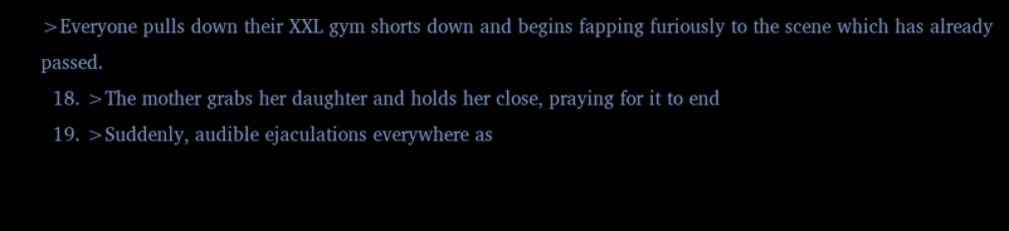>Everyone pulls down their XXL gym shorts down and begins fapping furiously to the scene which has already passed.
  18. >The mother grabs her daughter and holds her close, praying for it to end
  19. >Suddenly, audible ejaculations everywhere as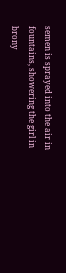semen is sprayed into the air in fountains, showering the girl in brony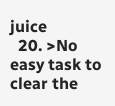juice
  20. >No easy task to clear the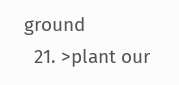ground
  21. >plant our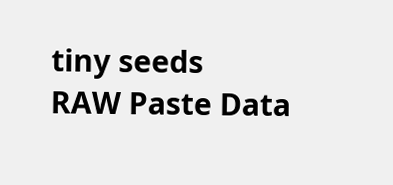tiny seeds
RAW Paste Data